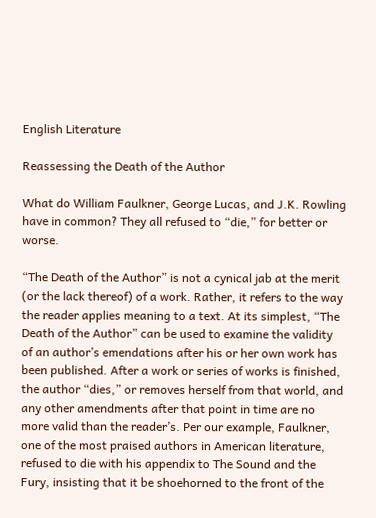English Literature

Reassessing the Death of the Author

What do William Faulkner, George Lucas, and J.K. Rowling have in common? They all refused to “die,” for better or worse.

“The Death of the Author” is not a cynical jab at the merit (or the lack thereof) of a work. Rather, it refers to the way the reader applies meaning to a text. At its simplest, “The Death of the Author” can be used to examine the validity of an author’s emendations after his or her own work has been published. After a work or series of works is finished, the author “dies,” or removes herself from that world, and any other amendments after that point in time are no more valid than the reader’s. Per our example, Faulkner, one of the most praised authors in American literature, refused to die with his appendix to The Sound and the Fury, insisting that it be shoehorned to the front of the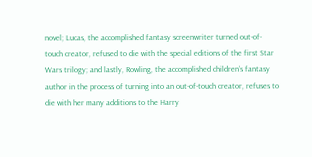novel; Lucas, the accomplished fantasy screenwriter turned out-of-touch creator, refused to die with the special editions of the first Star Wars trilogy; and lastly, Rowling, the accomplished children’s fantasy author in the process of turning into an out-of-touch creator, refuses to die with her many additions to the Harry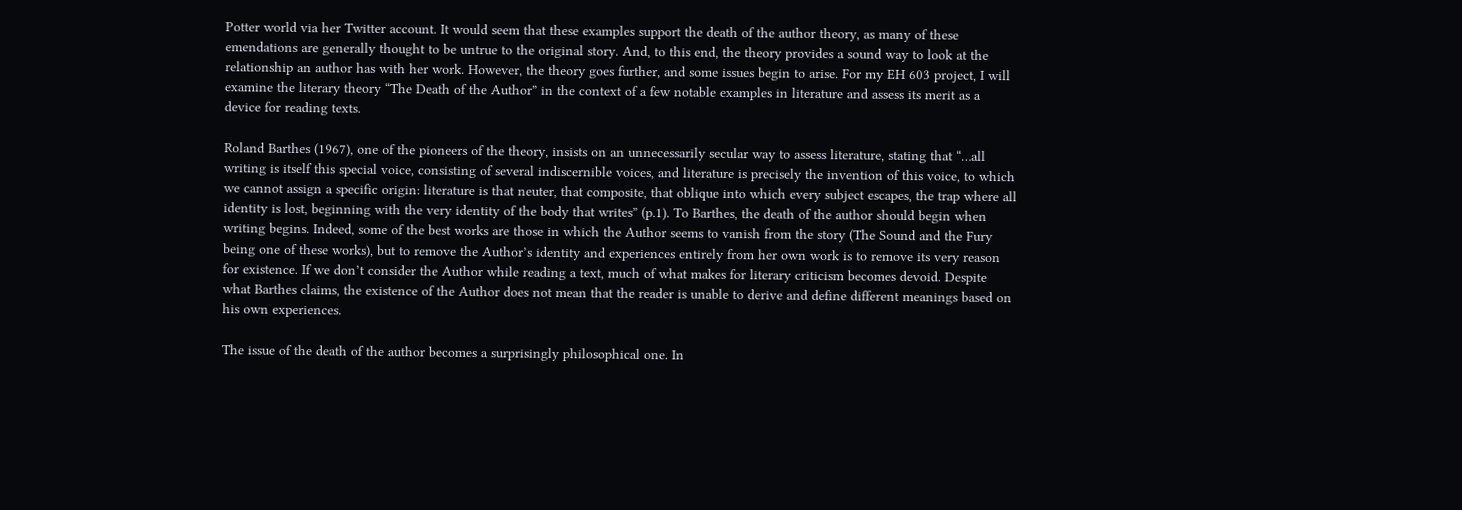Potter world via her Twitter account. It would seem that these examples support the death of the author theory, as many of these emendations are generally thought to be untrue to the original story. And, to this end, the theory provides a sound way to look at the relationship an author has with her work. However, the theory goes further, and some issues begin to arise. For my EH 603 project, I will examine the literary theory “The Death of the Author” in the context of a few notable examples in literature and assess its merit as a device for reading texts.

Roland Barthes (1967), one of the pioneers of the theory, insists on an unnecessarily secular way to assess literature, stating that “…all writing is itself this special voice, consisting of several indiscernible voices, and literature is precisely the invention of this voice, to which we cannot assign a specific origin: literature is that neuter, that composite, that oblique into which every subject escapes, the trap where all identity is lost, beginning with the very identity of the body that writes” (p.1). To Barthes, the death of the author should begin when writing begins. Indeed, some of the best works are those in which the Author seems to vanish from the story (The Sound and the Fury being one of these works), but to remove the Author’s identity and experiences entirely from her own work is to remove its very reason for existence. If we don’t consider the Author while reading a text, much of what makes for literary criticism becomes devoid. Despite what Barthes claims, the existence of the Author does not mean that the reader is unable to derive and define different meanings based on his own experiences.

The issue of the death of the author becomes a surprisingly philosophical one. In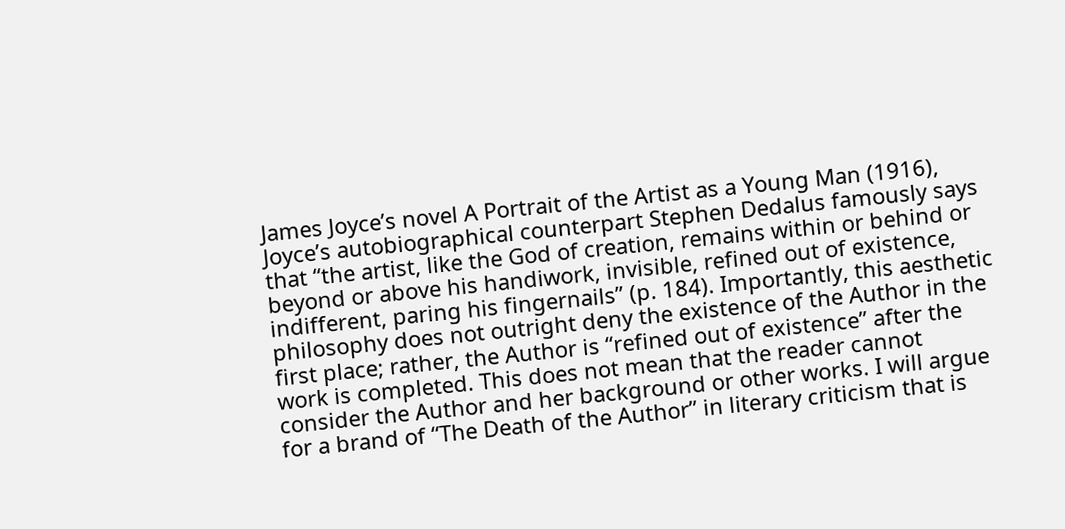James Joyce’s novel A Portrait of the Artist as a Young Man (1916), Joyce’s autobiographical counterpart Stephen Dedalus famously says that “the artist, like the God of creation, remains within or behind or beyond or above his handiwork, invisible, refined out of existence, indifferent, paring his fingernails” (p. 184). Importantly, this aesthetic philosophy does not outright deny the existence of the Author in the first place; rather, the Author is “refined out of existence” after the work is completed. This does not mean that the reader cannot consider the Author and her background or other works. I will argue for a brand of “The Death of the Author” in literary criticism that is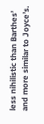less nihilistic than Barthes’ and more similar to Joyce’s.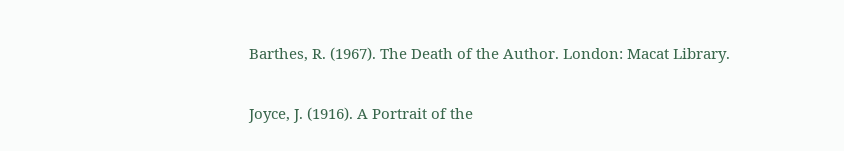Barthes, R. (1967). The Death of the Author. London: Macat Library.

Joyce, J. (1916). A Portrait of the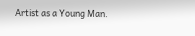Artist as a Young Man.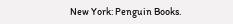New York: Penguin Books.